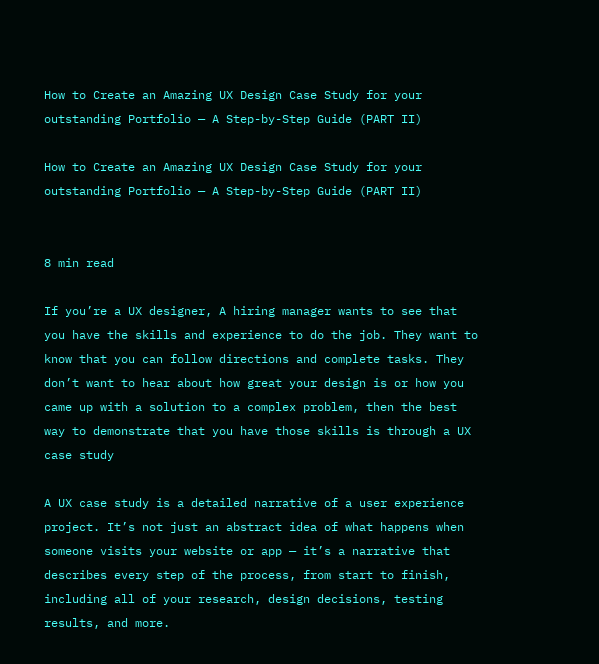How to Create an Amazing UX Design Case Study for your outstanding Portfolio — A Step-by-Step Guide (PART II)

How to Create an Amazing UX Design Case Study for your outstanding Portfolio — A Step-by-Step Guide (PART II)


8 min read

If you’re a UX designer, A hiring manager wants to see that you have the skills and experience to do the job. They want to know that you can follow directions and complete tasks. They don’t want to hear about how great your design is or how you came up with a solution to a complex problem, then the best way to demonstrate that you have those skills is through a UX case study

A UX case study is a detailed narrative of a user experience project. It’s not just an abstract idea of what happens when someone visits your website or app — it’s a narrative that describes every step of the process, from start to finish, including all of your research, design decisions, testing results, and more.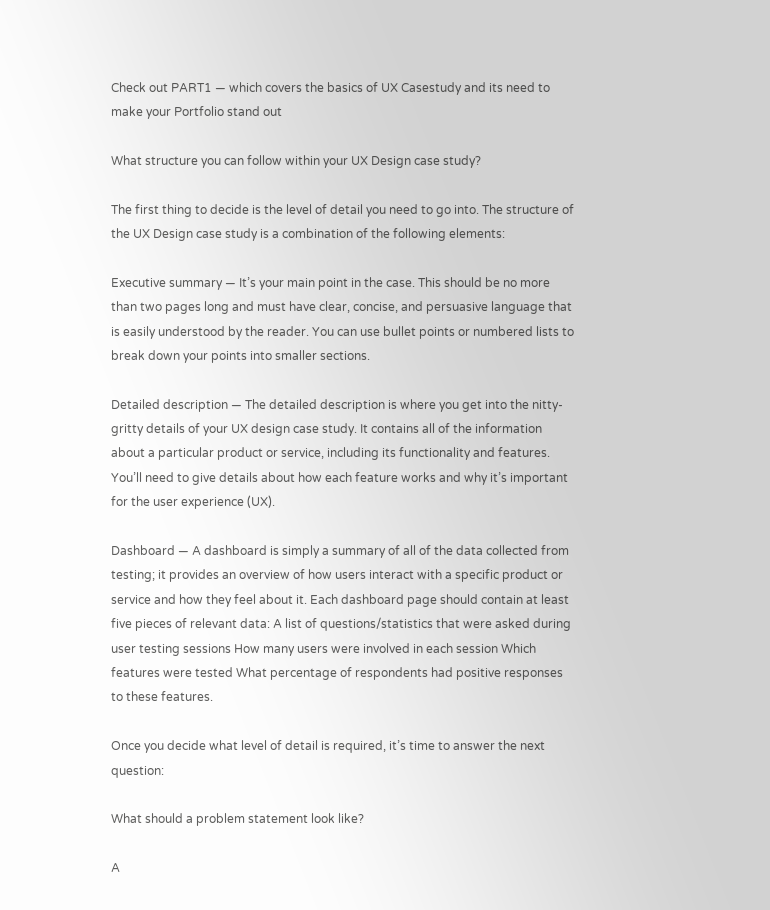Check out PART1 — which covers the basics of UX Casestudy and its need to make your Portfolio stand out

What structure you can follow within your UX Design case study?

The first thing to decide is the level of detail you need to go into. The structure of the UX Design case study is a combination of the following elements:

Executive summary — It’s your main point in the case. This should be no more than two pages long and must have clear, concise, and persuasive language that is easily understood by the reader. You can use bullet points or numbered lists to break down your points into smaller sections.

Detailed description — The detailed description is where you get into the nitty-gritty details of your UX design case study. It contains all of the information about a particular product or service, including its functionality and features. You’ll need to give details about how each feature works and why it’s important for the user experience (UX).

Dashboard — A dashboard is simply a summary of all of the data collected from testing; it provides an overview of how users interact with a specific product or service and how they feel about it. Each dashboard page should contain at least five pieces of relevant data: A list of questions/statistics that were asked during user testing sessions How many users were involved in each session Which features were tested What percentage of respondents had positive responses to these features.

Once you decide what level of detail is required, it’s time to answer the next question:

What should a problem statement look like?

A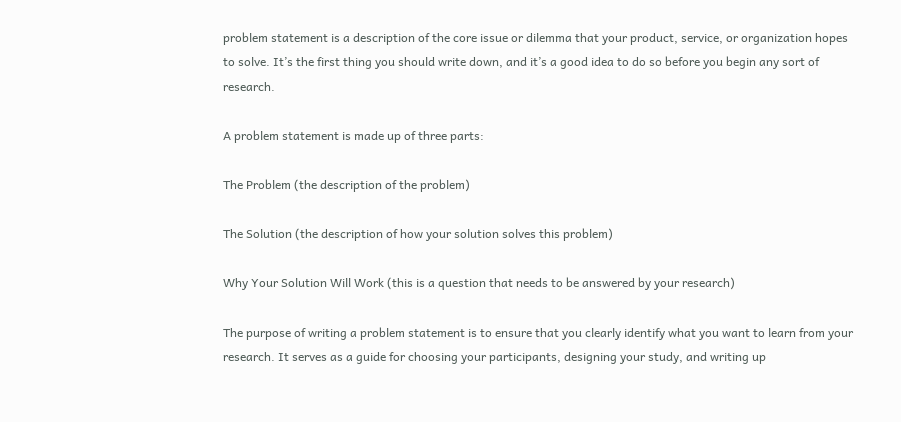problem statement is a description of the core issue or dilemma that your product, service, or organization hopes to solve. It’s the first thing you should write down, and it’s a good idea to do so before you begin any sort of research.

A problem statement is made up of three parts:

The Problem (the description of the problem)

The Solution (the description of how your solution solves this problem)

Why Your Solution Will Work (this is a question that needs to be answered by your research)

The purpose of writing a problem statement is to ensure that you clearly identify what you want to learn from your research. It serves as a guide for choosing your participants, designing your study, and writing up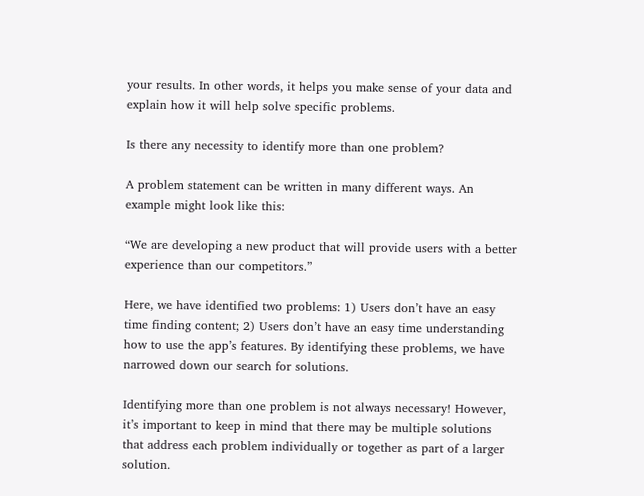your results. In other words, it helps you make sense of your data and explain how it will help solve specific problems.

Is there any necessity to identify more than one problem?

A problem statement can be written in many different ways. An example might look like this:

“We are developing a new product that will provide users with a better experience than our competitors.”

Here, we have identified two problems: 1) Users don’t have an easy time finding content; 2) Users don’t have an easy time understanding how to use the app’s features. By identifying these problems, we have narrowed down our search for solutions.

Identifying more than one problem is not always necessary! However, it’s important to keep in mind that there may be multiple solutions that address each problem individually or together as part of a larger solution.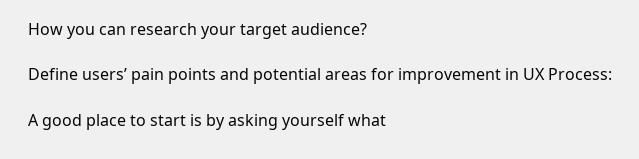How you can research your target audience?

Define users’ pain points and potential areas for improvement in UX Process:

A good place to start is by asking yourself what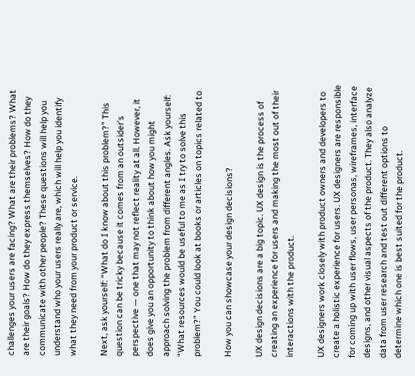challenges your users are facing? What are their problems? What are their goals? How do they express themselves? How do they communicate with other people? These questions will help you understand who your users really are, which will help you identify what they need from your product or service.

Next, ask yourself: “What do I know about this problem?” This question can be tricky because it comes from an outsider’s perspective — one that may not reflect reality at all. However, it does give you an opportunity to think about how you might approach solving the problem from different angles. Ask yourself: “What resources would be useful to me as I try to solve this problem?” You could look at books or articles on topics related to

How you can showcase your design decisions?

UX design decisions are a big topic. UX design is the process of creating an experience for users and making the most out of their interactions with the product.

UX designers work closely with product owners and developers to create a holistic experience for users. UX designers are responsible for coming up with user flows, user personas, wireframes, interface designs, and other visual aspects of the product. They also analyze data from user research and test out different options to determine which one is best suited for the product.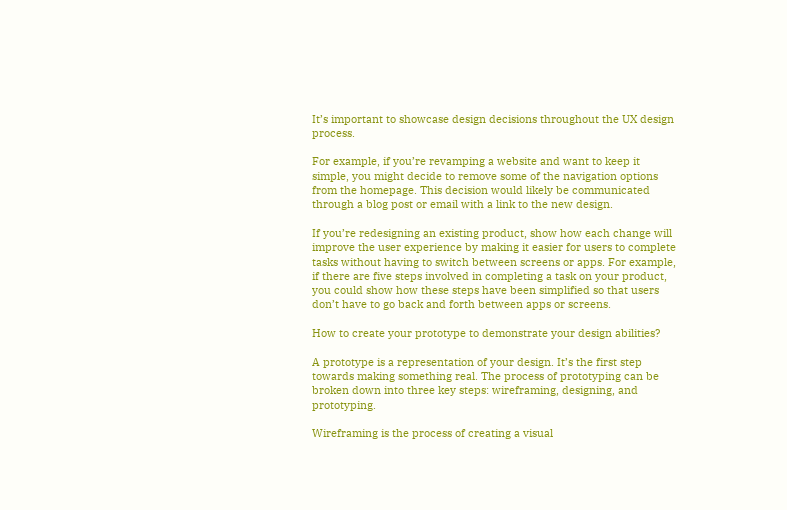It’s important to showcase design decisions throughout the UX design process.

For example, if you’re revamping a website and want to keep it simple, you might decide to remove some of the navigation options from the homepage. This decision would likely be communicated through a blog post or email with a link to the new design.

If you’re redesigning an existing product, show how each change will improve the user experience by making it easier for users to complete tasks without having to switch between screens or apps. For example, if there are five steps involved in completing a task on your product, you could show how these steps have been simplified so that users don’t have to go back and forth between apps or screens.

How to create your prototype to demonstrate your design abilities?

A prototype is a representation of your design. It’s the first step towards making something real. The process of prototyping can be broken down into three key steps: wireframing, designing, and prototyping.

Wireframing is the process of creating a visual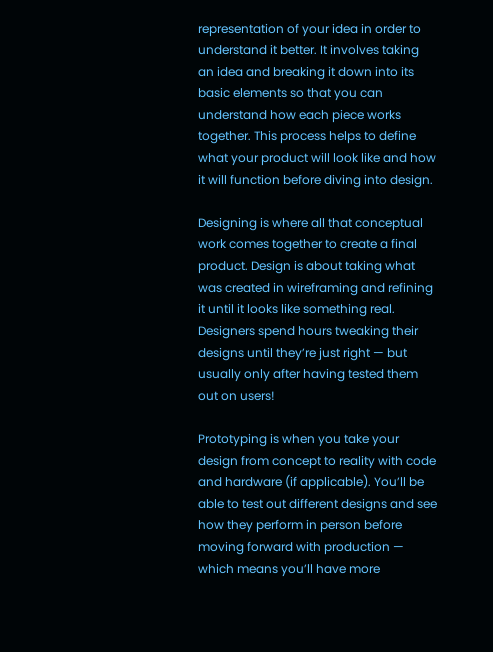representation of your idea in order to understand it better. It involves taking an idea and breaking it down into its basic elements so that you can understand how each piece works together. This process helps to define what your product will look like and how it will function before diving into design.

Designing is where all that conceptual work comes together to create a final product. Design is about taking what was created in wireframing and refining it until it looks like something real. Designers spend hours tweaking their designs until they’re just right — but usually only after having tested them out on users!

Prototyping is when you take your design from concept to reality with code and hardware (if applicable). You’ll be able to test out different designs and see how they perform in person before moving forward with production — which means you’ll have more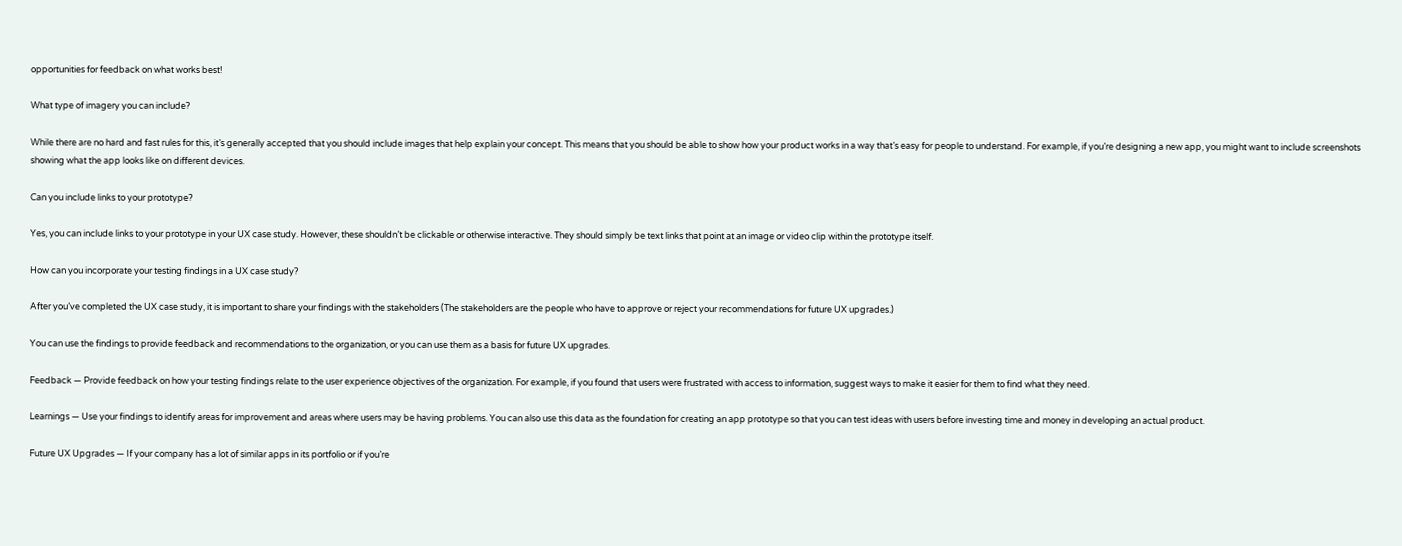opportunities for feedback on what works best!

What type of imagery you can include?

While there are no hard and fast rules for this, it’s generally accepted that you should include images that help explain your concept. This means that you should be able to show how your product works in a way that’s easy for people to understand. For example, if you’re designing a new app, you might want to include screenshots showing what the app looks like on different devices.

Can you include links to your prototype?

Yes, you can include links to your prototype in your UX case study. However, these shouldn’t be clickable or otherwise interactive. They should simply be text links that point at an image or video clip within the prototype itself.

How can you incorporate your testing findings in a UX case study?

After you’ve completed the UX case study, it is important to share your findings with the stakeholders (The stakeholders are the people who have to approve or reject your recommendations for future UX upgrades.)

You can use the findings to provide feedback and recommendations to the organization, or you can use them as a basis for future UX upgrades.

Feedback — Provide feedback on how your testing findings relate to the user experience objectives of the organization. For example, if you found that users were frustrated with access to information, suggest ways to make it easier for them to find what they need.

Learnings — Use your findings to identify areas for improvement and areas where users may be having problems. You can also use this data as the foundation for creating an app prototype so that you can test ideas with users before investing time and money in developing an actual product.

Future UX Upgrades — If your company has a lot of similar apps in its portfolio or if you’re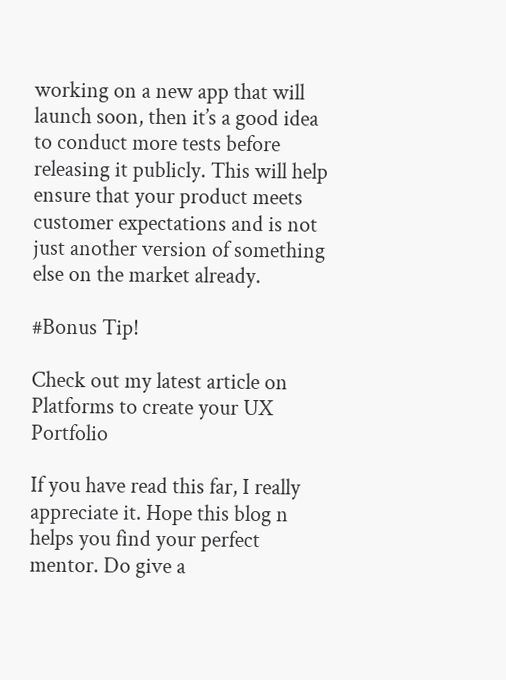working on a new app that will launch soon, then it’s a good idea to conduct more tests before releasing it publicly. This will help ensure that your product meets customer expectations and is not just another version of something else on the market already.

#Bonus Tip!

Check out my latest article on Platforms to create your UX Portfolio

If you have read this far, I really appreciate it. Hope this blog n helps you find your perfect mentor. Do give a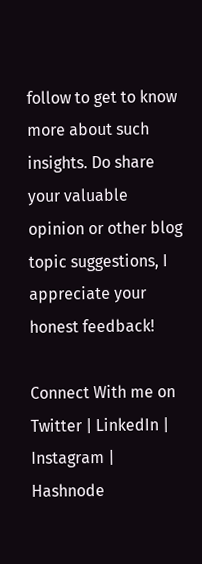follow to get to know more about such insights. Do share your valuable opinion or other blog topic suggestions, I appreciate your honest feedback!

Connect With me on Twitter | LinkedIn | Instagram | Hashnode